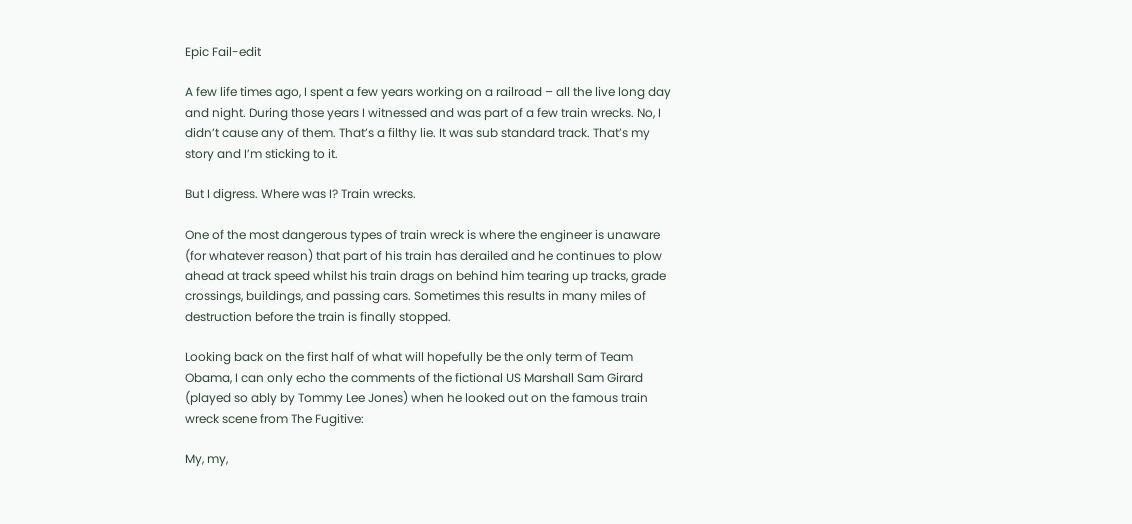Epic Fail-edit

A few life times ago, I spent a few years working on a railroad – all the live long day and night. During those years I witnessed and was part of a few train wrecks. No, I didn’t cause any of them. That’s a filthy lie. It was sub standard track. That’s my story and I’m sticking to it.

But I digress. Where was I? Train wrecks.

One of the most dangerous types of train wreck is where the engineer is unaware (for whatever reason) that part of his train has derailed and he continues to plow ahead at track speed whilst his train drags on behind him tearing up tracks, grade crossings, buildings, and passing cars. Sometimes this results in many miles of destruction before the train is finally stopped.

Looking back on the first half of what will hopefully be the only term of Team Obama, I can only echo the comments of the fictional US Marshall Sam Girard (played so ably by Tommy Lee Jones) when he looked out on the famous train wreck scene from The Fugitive:

My, my,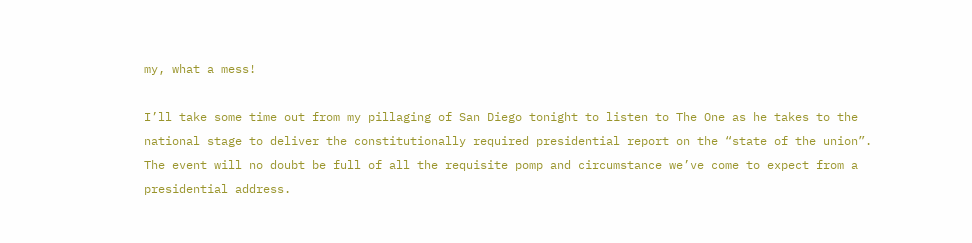my, what a mess!

I’ll take some time out from my pillaging of San Diego tonight to listen to The One as he takes to the national stage to deliver the constitutionally required presidential report on the “state of the union”. The event will no doubt be full of all the requisite pomp and circumstance we’ve come to expect from a presidential address.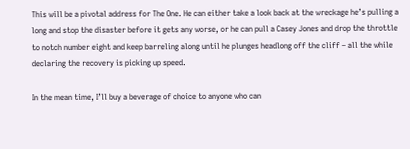This will be a pivotal address for The One. He can either take a look back at the wreckage he’s pulling a long and stop the disaster before it gets any worse, or he can pull a Casey Jones and drop the throttle to notch number eight and keep barreling along until he plunges headlong off the cliff – all the while declaring the recovery is picking up speed.

In the mean time, I’ll buy a beverage of choice to anyone who can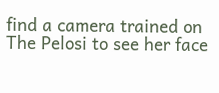find a camera trained on The Pelosi to see her face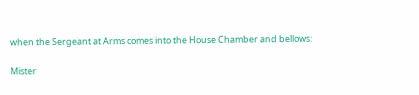when the Sergeant at Arms comes into the House Chamber and bellows:

Mister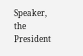Speaker, the President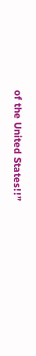of the United States!!”